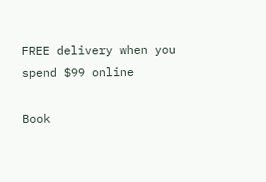FREE delivery when you spend $99 online

Book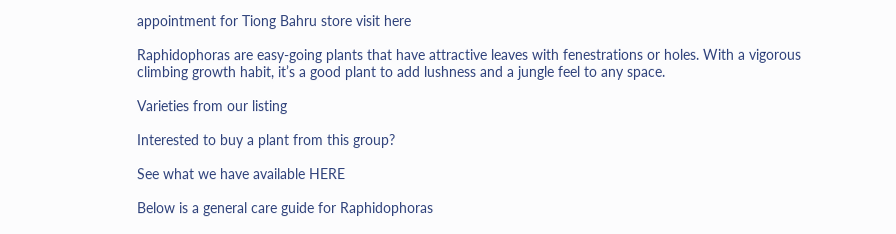appointment for Tiong Bahru store visit here

Raphidophoras are easy-going plants that have attractive leaves with fenestrations or holes. With a vigorous climbing growth habit, it’s a good plant to add lushness and a jungle feel to any space.

Varieties from our listing

Interested to buy a plant from this group?

See what we have available HERE

Below is a general care guide for Raphidophoras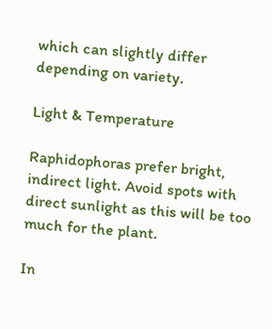which can slightly differ depending on variety.

Light & Temperature

Raphidophoras prefer bright, indirect light. Avoid spots with direct sunlight as this will be too much for the plant.

In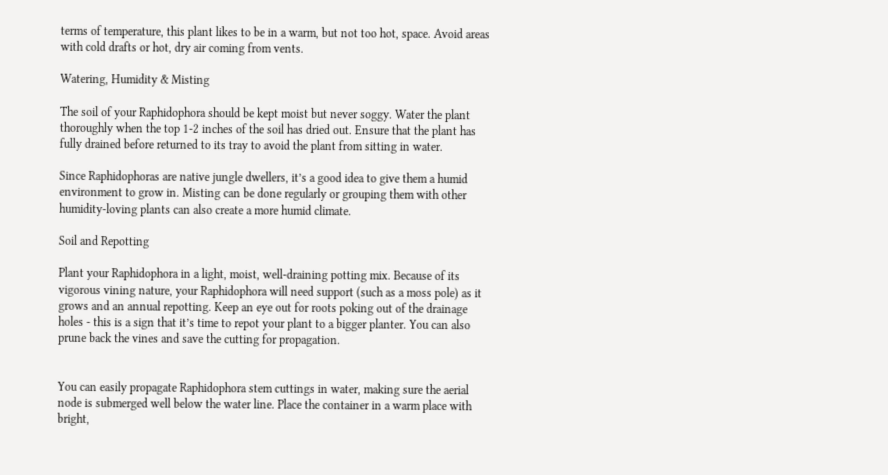terms of temperature, this plant likes to be in a warm, but not too hot, space. Avoid areas with cold drafts or hot, dry air coming from vents.

Watering, Humidity & Misting

The soil of your Raphidophora should be kept moist but never soggy. Water the plant thoroughly when the top 1-2 inches of the soil has dried out. Ensure that the plant has fully drained before returned to its tray to avoid the plant from sitting in water.

Since Raphidophoras are native jungle dwellers, it’s a good idea to give them a humid environment to grow in. Misting can be done regularly or grouping them with other humidity-loving plants can also create a more humid climate.

Soil and Repotting

Plant your Raphidophora in a light, moist, well-draining potting mix. Because of its vigorous vining nature, your Raphidophora will need support (such as a moss pole) as it grows and an annual repotting. Keep an eye out for roots poking out of the drainage holes - this is a sign that it’s time to repot your plant to a bigger planter. You can also prune back the vines and save the cutting for propagation.


You can easily propagate Raphidophora stem cuttings in water, making sure the aerial node is submerged well below the water line. Place the container in a warm place with bright,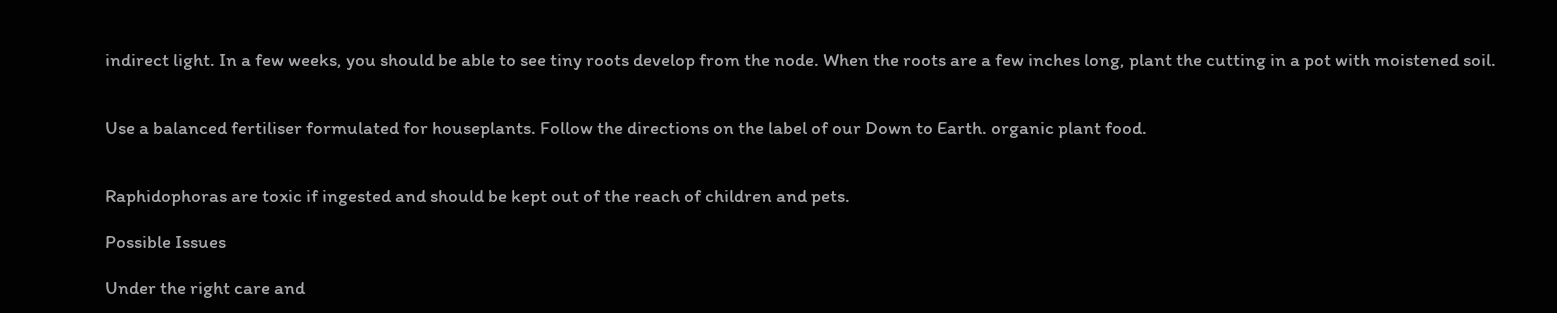indirect light. In a few weeks, you should be able to see tiny roots develop from the node. When the roots are a few inches long, plant the cutting in a pot with moistened soil.


Use a balanced fertiliser formulated for houseplants. Follow the directions on the label of our Down to Earth. organic plant food.


Raphidophoras are toxic if ingested and should be kept out of the reach of children and pets.

Possible Issues

Under the right care and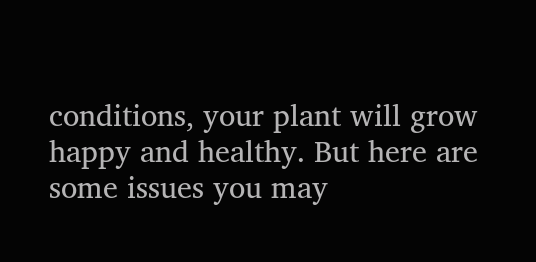conditions, your plant will grow happy and healthy. But here are some issues you may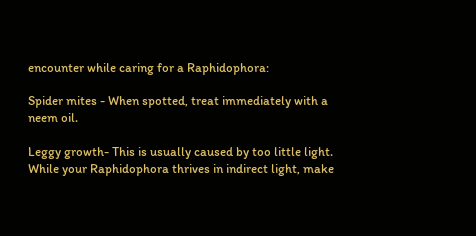encounter while caring for a Raphidophora:

Spider mites - When spotted, treat immediately with a neem oil.

Leggy growth- This is usually caused by too little light. While your Raphidophora thrives in indirect light, make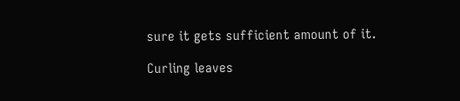sure it gets sufficient amount of it.

Curling leaves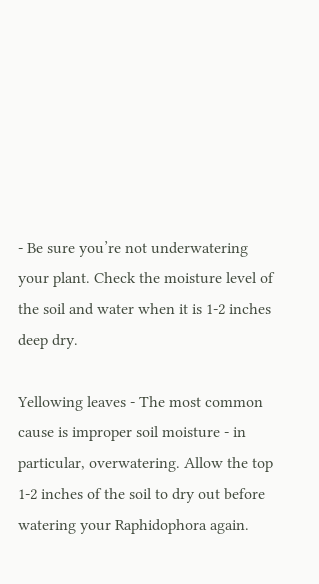- Be sure you’re not underwatering your plant. Check the moisture level of the soil and water when it is 1-2 inches deep dry.

Yellowing leaves - The most common cause is improper soil moisture - in particular, overwatering. Allow the top 1-2 inches of the soil to dry out before watering your Raphidophora again.